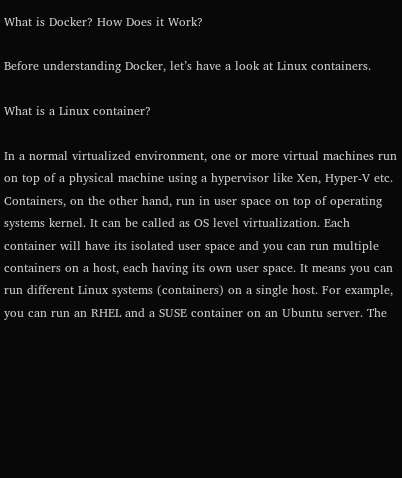What is Docker? How Does it Work?

Before understanding Docker, let’s have a look at Linux containers.

What is a Linux container?

In a normal virtualized environment, one or more virtual machines run on top of a physical machine using a hypervisor like Xen, Hyper-V etc. Containers, on the other hand, run in user space on top of operating systems kernel. It can be called as OS level virtualization. Each container will have its isolated user space and you can run multiple containers on a host, each having its own user space. It means you can run different Linux systems (containers) on a single host. For example, you can run an RHEL and a SUSE container on an Ubuntu server. The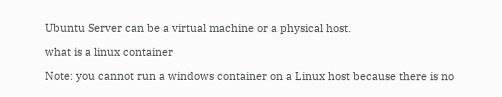Ubuntu Server can be a virtual machine or a physical host.

what is a linux container

Note: you cannot run a windows container on a Linux host because there is no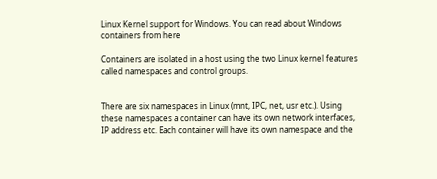Linux Kernel support for Windows. You can read about Windows containers from here

Containers are isolated in a host using the two Linux kernel features called namespaces and control groups.


There are six namespaces in Linux (mnt, IPC, net, usr etc.). Using these namespaces a container can have its own network interfaces, IP address etc. Each container will have its own namespace and the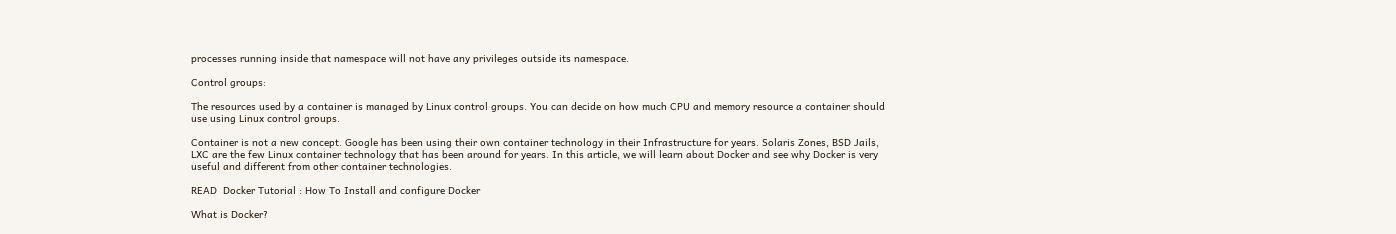processes running inside that namespace will not have any privileges outside its namespace.

Control groups:

The resources used by a container is managed by Linux control groups. You can decide on how much CPU and memory resource a container should use using Linux control groups.

Container is not a new concept. Google has been using their own container technology in their Infrastructure for years. Solaris Zones, BSD Jails, LXC are the few Linux container technology that has been around for years. In this article, we will learn about Docker and see why Docker is very useful and different from other container technologies.

READ  Docker Tutorial : How To Install and configure Docker

What is Docker?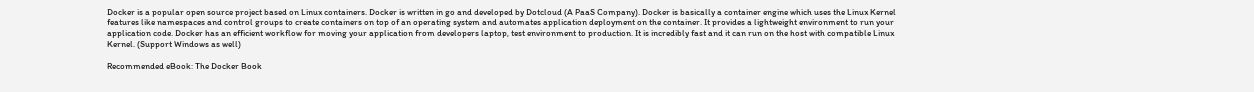Docker is a popular open source project based on Linux containers. Docker is written in go and developed by Dotcloud (A PaaS Company). Docker is basically a container engine which uses the Linux Kernel features like namespaces and control groups to create containers on top of an operating system and automates application deployment on the container. It provides a lightweight environment to run your application code. Docker has an efficient workflow for moving your application from developers laptop, test environment to production. It is incredibly fast and it can run on the host with compatible Linux Kernel. (Support Windows as well)

Recommended eBook: The Docker Book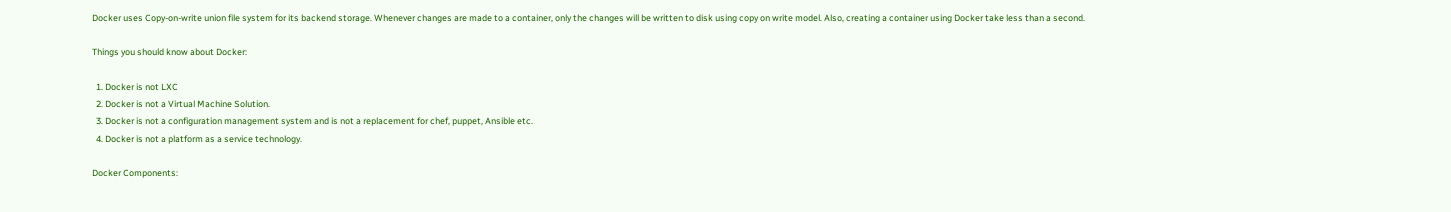Docker uses Copy-on-write union file system for its backend storage. Whenever changes are made to a container, only the changes will be written to disk using copy on write model. Also, creating a container using Docker take less than a second.

Things you should know about Docker:

  1. Docker is not LXC
  2. Docker is not a Virtual Machine Solution.
  3. Docker is not a configuration management system and is not a replacement for chef, puppet, Ansible etc.
  4. Docker is not a platform as a service technology.

Docker Components: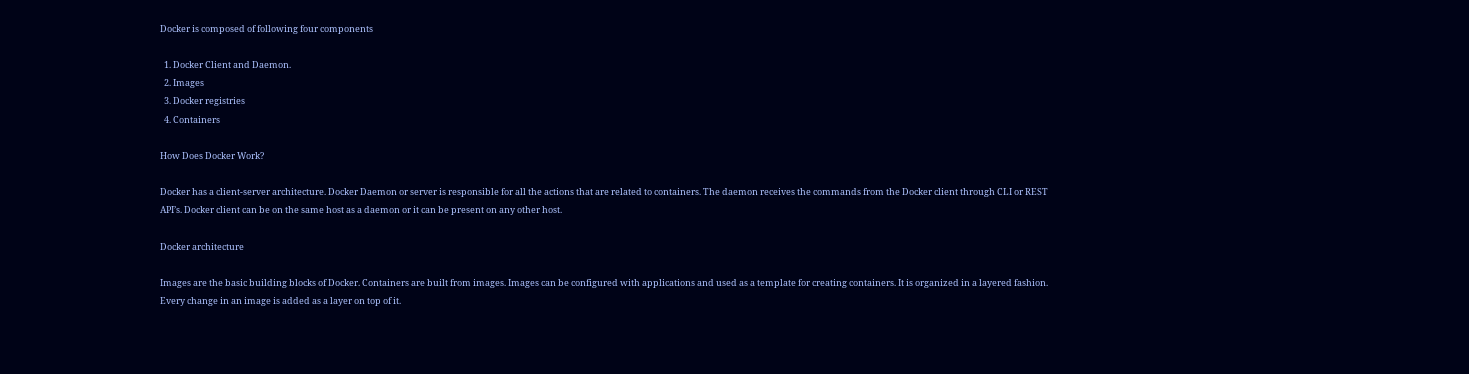Docker is composed of following four components

  1. Docker Client and Daemon.
  2. Images
  3. Docker registries
  4. Containers

How Does Docker Work?

Docker has a client-server architecture. Docker Daemon or server is responsible for all the actions that are related to containers. The daemon receives the commands from the Docker client through CLI or REST API’s. Docker client can be on the same host as a daemon or it can be present on any other host.

Docker architecture

Images are the basic building blocks of Docker. Containers are built from images. Images can be configured with applications and used as a template for creating containers. It is organized in a layered fashion. Every change in an image is added as a layer on top of it.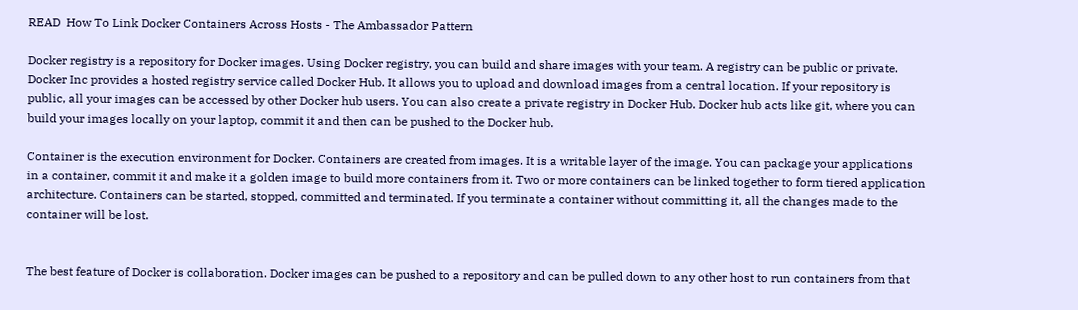READ  How To Link Docker Containers Across Hosts - The Ambassador Pattern

Docker registry is a repository for Docker images. Using Docker registry, you can build and share images with your team. A registry can be public or private. Docker Inc provides a hosted registry service called Docker Hub. It allows you to upload and download images from a central location. If your repository is public, all your images can be accessed by other Docker hub users. You can also create a private registry in Docker Hub. Docker hub acts like git, where you can build your images locally on your laptop, commit it and then can be pushed to the Docker hub.

Container is the execution environment for Docker. Containers are created from images. It is a writable layer of the image. You can package your applications in a container, commit it and make it a golden image to build more containers from it. Two or more containers can be linked together to form tiered application architecture. Containers can be started, stopped, committed and terminated. If you terminate a container without committing it, all the changes made to the container will be lost.


The best feature of Docker is collaboration. Docker images can be pushed to a repository and can be pulled down to any other host to run containers from that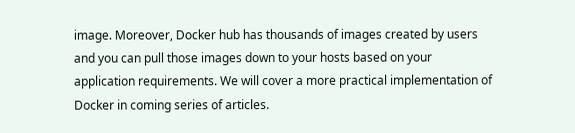image. Moreover, Docker hub has thousands of images created by users and you can pull those images down to your hosts based on your application requirements. We will cover a more practical implementation of Docker in coming series of articles.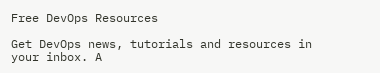Free DevOps Resources

Get DevOps news, tutorials and resources in your inbox. A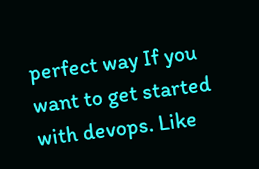perfect way If you want to get started with devops. Like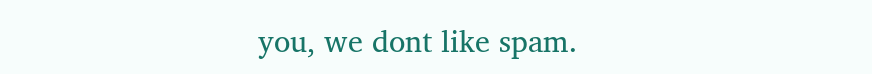you, we dont like spam.